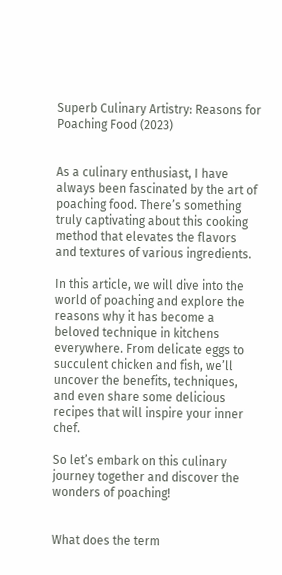Superb Culinary Artistry: Reasons for Poaching Food (2023)


As a culinary enthusiast, I have always been fascinated by the art of poaching food. There’s something truly captivating about this cooking method that elevates the flavors and textures of various ingredients.

In this article, we will dive into the world of poaching and explore the reasons why it has become a beloved technique in kitchens everywhere. From delicate eggs to succulent chicken and fish, we’ll uncover the benefits, techniques, and even share some delicious recipes that will inspire your inner chef.

So let’s embark on this culinary journey together and discover the wonders of poaching!


What does the term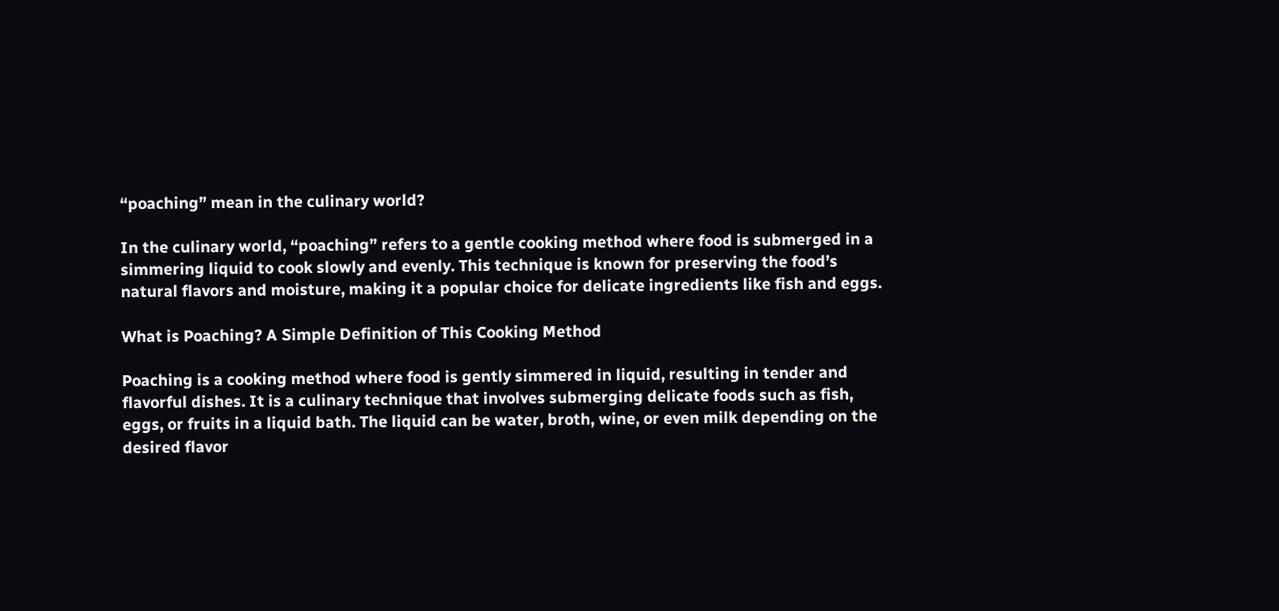“poaching” mean in the culinary world?

In the culinary world, “poaching” refers to a gentle cooking method where food is submerged in a simmering liquid to cook slowly and evenly. This technique is known for preserving the food’s natural flavors and moisture, making it a popular choice for delicate ingredients like fish and eggs.

What is Poaching? A Simple Definition of This Cooking Method

Poaching is a cooking method where food is gently simmered in liquid, resulting in tender and flavorful dishes. It is a culinary technique that involves submerging delicate foods such as fish, eggs, or fruits in a liquid bath. The liquid can be water, broth, wine, or even milk depending on the desired flavor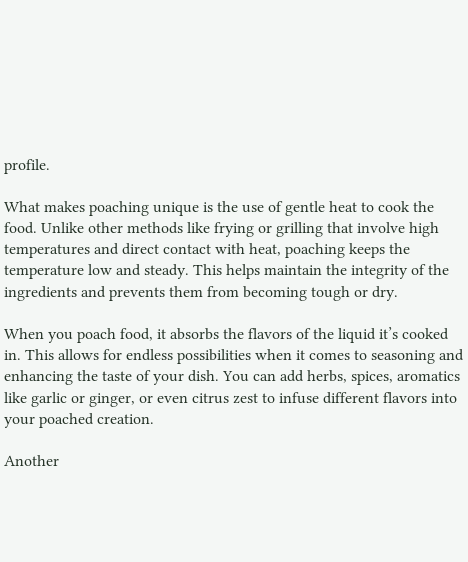profile.

What makes poaching unique is the use of gentle heat to cook the food. Unlike other methods like frying or grilling that involve high temperatures and direct contact with heat, poaching keeps the temperature low and steady. This helps maintain the integrity of the ingredients and prevents them from becoming tough or dry.

When you poach food, it absorbs the flavors of the liquid it’s cooked in. This allows for endless possibilities when it comes to seasoning and enhancing the taste of your dish. You can add herbs, spices, aromatics like garlic or ginger, or even citrus zest to infuse different flavors into your poached creation.

Another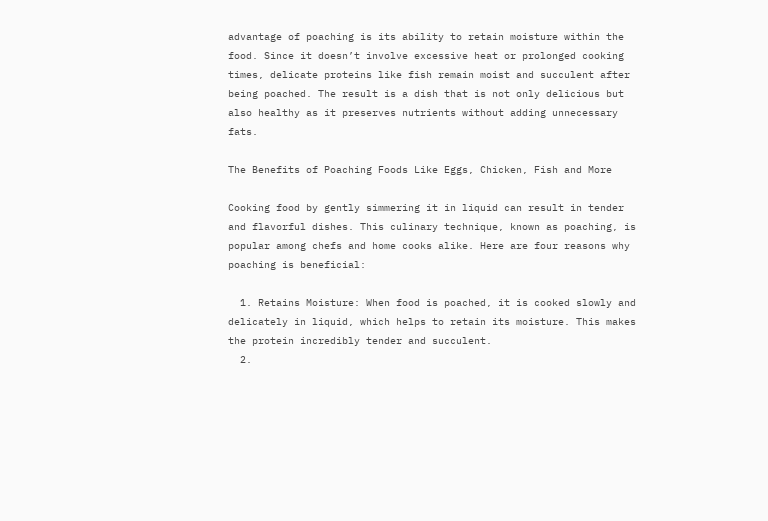advantage of poaching is its ability to retain moisture within the food. Since it doesn’t involve excessive heat or prolonged cooking times, delicate proteins like fish remain moist and succulent after being poached. The result is a dish that is not only delicious but also healthy as it preserves nutrients without adding unnecessary fats.

The Benefits of Poaching Foods Like Eggs, Chicken, Fish and More

Cooking food by gently simmering it in liquid can result in tender and flavorful dishes. This culinary technique, known as poaching, is popular among chefs and home cooks alike. Here are four reasons why poaching is beneficial:

  1. Retains Moisture: When food is poached, it is cooked slowly and delicately in liquid, which helps to retain its moisture. This makes the protein incredibly tender and succulent.
  2.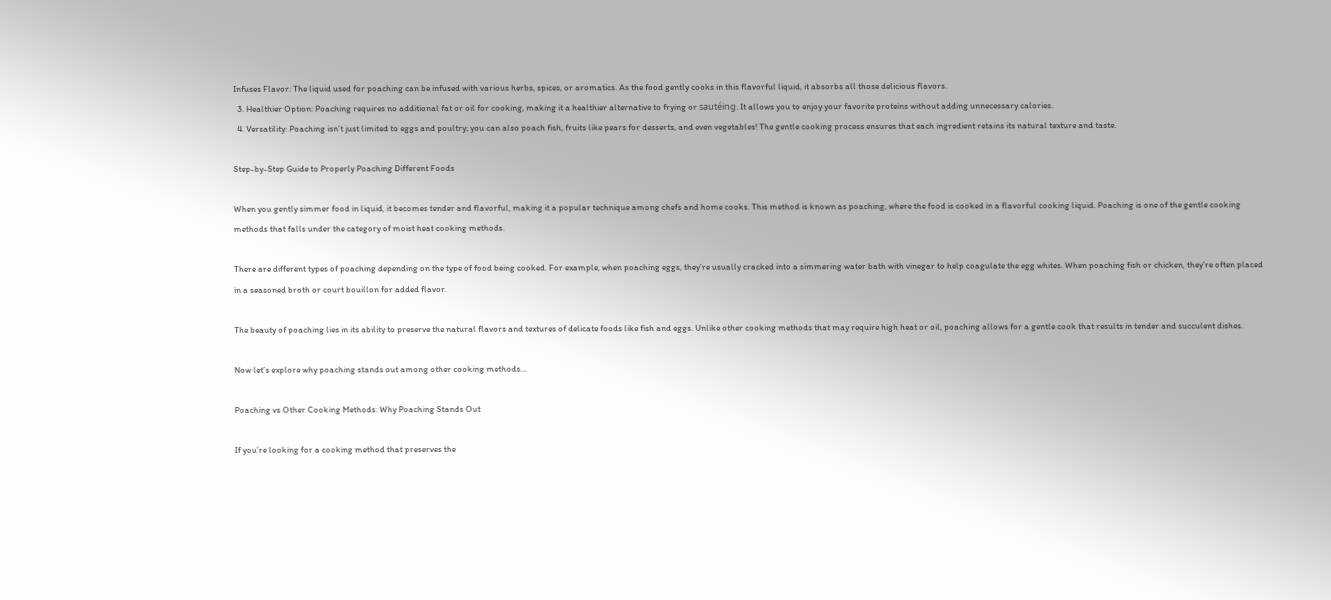Infuses Flavor: The liquid used for poaching can be infused with various herbs, spices, or aromatics. As the food gently cooks in this flavorful liquid, it absorbs all those delicious flavors.
  3. Healthier Option: Poaching requires no additional fat or oil for cooking, making it a healthier alternative to frying or sautéing. It allows you to enjoy your favorite proteins without adding unnecessary calories.
  4. Versatility: Poaching isn’t just limited to eggs and poultry; you can also poach fish, fruits like pears for desserts, and even vegetables! The gentle cooking process ensures that each ingredient retains its natural texture and taste.

Step-by-Step Guide to Properly Poaching Different Foods

When you gently simmer food in liquid, it becomes tender and flavorful, making it a popular technique among chefs and home cooks. This method is known as poaching, where the food is cooked in a flavorful cooking liquid. Poaching is one of the gentle cooking methods that falls under the category of moist heat cooking methods.

There are different types of poaching depending on the type of food being cooked. For example, when poaching eggs, they’re usually cracked into a simmering water bath with vinegar to help coagulate the egg whites. When poaching fish or chicken, they’re often placed in a seasoned broth or court bouillon for added flavor.

The beauty of poaching lies in its ability to preserve the natural flavors and textures of delicate foods like fish and eggs. Unlike other cooking methods that may require high heat or oil, poaching allows for a gentle cook that results in tender and succulent dishes.

Now let’s explore why poaching stands out among other cooking methods…

Poaching vs Other Cooking Methods: Why Poaching Stands Out

If you’re looking for a cooking method that preserves the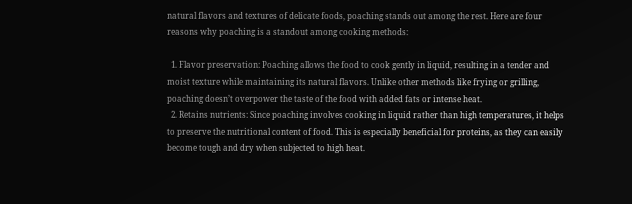natural flavors and textures of delicate foods, poaching stands out among the rest. Here are four reasons why poaching is a standout among cooking methods:

  1. Flavor preservation: Poaching allows the food to cook gently in liquid, resulting in a tender and moist texture while maintaining its natural flavors. Unlike other methods like frying or grilling, poaching doesn’t overpower the taste of the food with added fats or intense heat.
  2. Retains nutrients: Since poaching involves cooking in liquid rather than high temperatures, it helps to preserve the nutritional content of food. This is especially beneficial for proteins, as they can easily become tough and dry when subjected to high heat.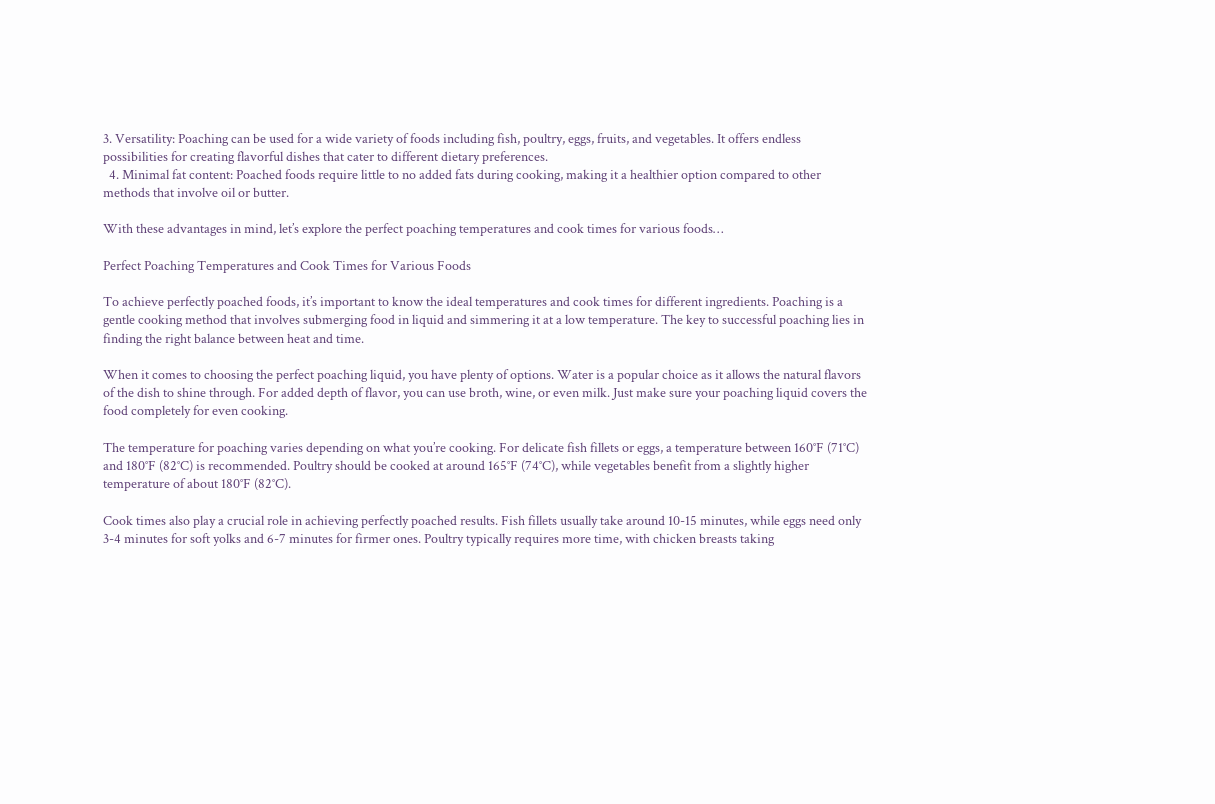3. Versatility: Poaching can be used for a wide variety of foods including fish, poultry, eggs, fruits, and vegetables. It offers endless possibilities for creating flavorful dishes that cater to different dietary preferences.
  4. Minimal fat content: Poached foods require little to no added fats during cooking, making it a healthier option compared to other methods that involve oil or butter.

With these advantages in mind, let’s explore the perfect poaching temperatures and cook times for various foods…

Perfect Poaching Temperatures and Cook Times for Various Foods

To achieve perfectly poached foods, it’s important to know the ideal temperatures and cook times for different ingredients. Poaching is a gentle cooking method that involves submerging food in liquid and simmering it at a low temperature. The key to successful poaching lies in finding the right balance between heat and time.

When it comes to choosing the perfect poaching liquid, you have plenty of options. Water is a popular choice as it allows the natural flavors of the dish to shine through. For added depth of flavor, you can use broth, wine, or even milk. Just make sure your poaching liquid covers the food completely for even cooking.

The temperature for poaching varies depending on what you’re cooking. For delicate fish fillets or eggs, a temperature between 160°F (71°C) and 180°F (82°C) is recommended. Poultry should be cooked at around 165°F (74°C), while vegetables benefit from a slightly higher temperature of about 180°F (82°C).

Cook times also play a crucial role in achieving perfectly poached results. Fish fillets usually take around 10-15 minutes, while eggs need only 3-4 minutes for soft yolks and 6-7 minutes for firmer ones. Poultry typically requires more time, with chicken breasts taking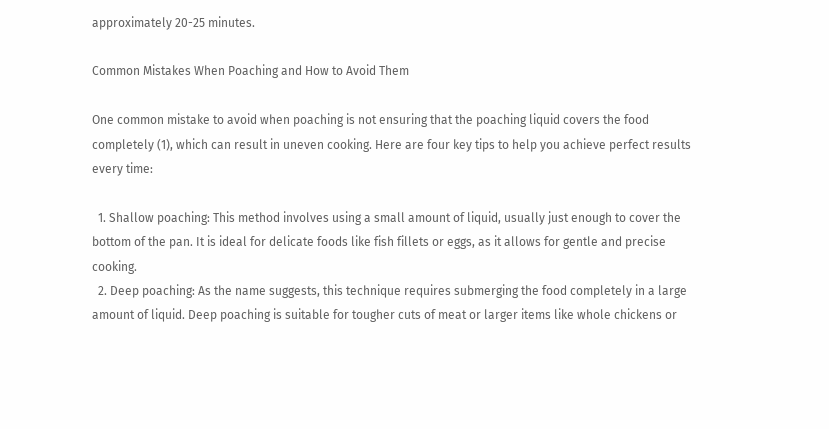approximately 20-25 minutes.

Common Mistakes When Poaching and How to Avoid Them

One common mistake to avoid when poaching is not ensuring that the poaching liquid covers the food completely (1), which can result in uneven cooking. Here are four key tips to help you achieve perfect results every time:

  1. Shallow poaching: This method involves using a small amount of liquid, usually just enough to cover the bottom of the pan. It is ideal for delicate foods like fish fillets or eggs, as it allows for gentle and precise cooking.
  2. Deep poaching: As the name suggests, this technique requires submerging the food completely in a large amount of liquid. Deep poaching is suitable for tougher cuts of meat or larger items like whole chickens or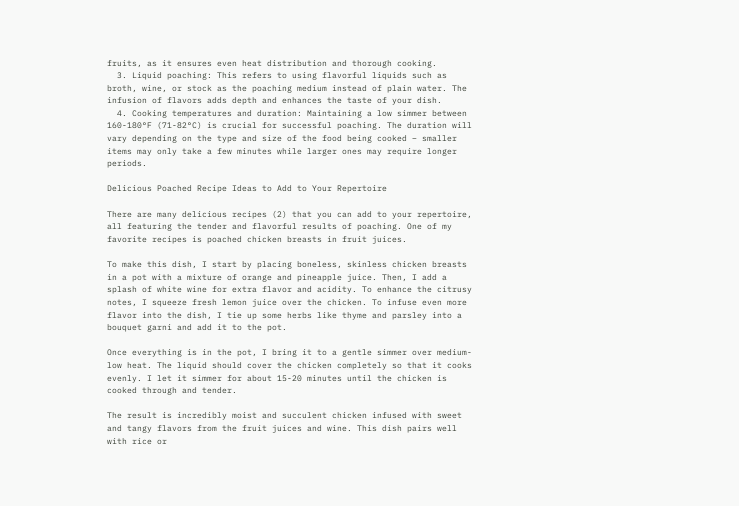fruits, as it ensures even heat distribution and thorough cooking.
  3. Liquid poaching: This refers to using flavorful liquids such as broth, wine, or stock as the poaching medium instead of plain water. The infusion of flavors adds depth and enhances the taste of your dish.
  4. Cooking temperatures and duration: Maintaining a low simmer between 160-180°F (71-82°C) is crucial for successful poaching. The duration will vary depending on the type and size of the food being cooked – smaller items may only take a few minutes while larger ones may require longer periods.

Delicious Poached Recipe Ideas to Add to Your Repertoire

There are many delicious recipes (2) that you can add to your repertoire, all featuring the tender and flavorful results of poaching. One of my favorite recipes is poached chicken breasts in fruit juices.

To make this dish, I start by placing boneless, skinless chicken breasts in a pot with a mixture of orange and pineapple juice. Then, I add a splash of white wine for extra flavor and acidity. To enhance the citrusy notes, I squeeze fresh lemon juice over the chicken. To infuse even more flavor into the dish, I tie up some herbs like thyme and parsley into a bouquet garni and add it to the pot.

Once everything is in the pot, I bring it to a gentle simmer over medium-low heat. The liquid should cover the chicken completely so that it cooks evenly. I let it simmer for about 15-20 minutes until the chicken is cooked through and tender.

The result is incredibly moist and succulent chicken infused with sweet and tangy flavors from the fruit juices and wine. This dish pairs well with rice or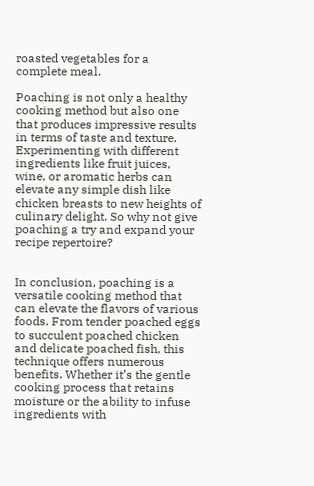roasted vegetables for a complete meal.

Poaching is not only a healthy cooking method but also one that produces impressive results in terms of taste and texture. Experimenting with different ingredients like fruit juices, wine, or aromatic herbs can elevate any simple dish like chicken breasts to new heights of culinary delight. So why not give poaching a try and expand your recipe repertoire?


In conclusion, poaching is a versatile cooking method that can elevate the flavors of various foods. From tender poached eggs to succulent poached chicken and delicate poached fish, this technique offers numerous benefits. Whether it’s the gentle cooking process that retains moisture or the ability to infuse ingredients with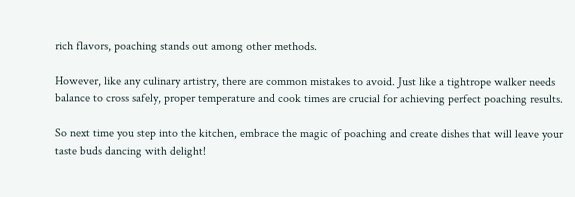rich flavors, poaching stands out among other methods.

However, like any culinary artistry, there are common mistakes to avoid. Just like a tightrope walker needs balance to cross safely, proper temperature and cook times are crucial for achieving perfect poaching results.

So next time you step into the kitchen, embrace the magic of poaching and create dishes that will leave your taste buds dancing with delight!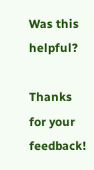Was this helpful?

Thanks for your feedback!